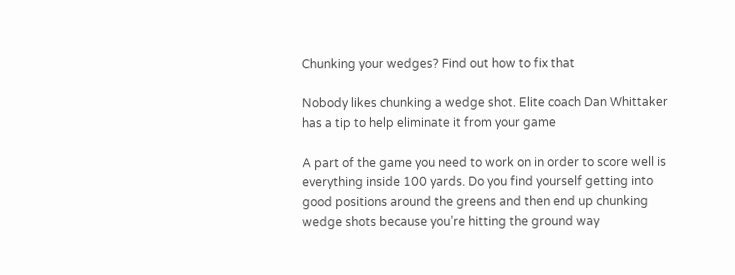Chunking your wedges? Find out how to fix that

Nobody likes chunking a wedge shot. Elite coach Dan Whittaker has a tip to help eliminate it from your game

A part of the game you need to work on in order to score well is everything inside 100 yards. Do you find yourself getting into good positions around the greens and then end up chunking wedge shots because you’re hitting the ground way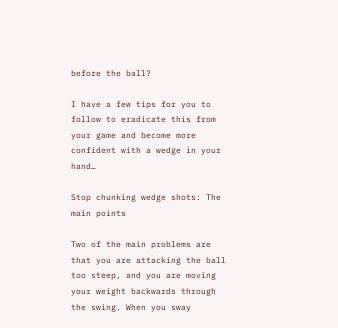before the ball?

I have a few tips for you to follow to eradicate this from your game and become more confident with a wedge in your hand…

Stop chunking wedge shots: The main points

Two of the main problems are that you are attacking the ball too steep, and you are moving your weight backwards through the swing. When you sway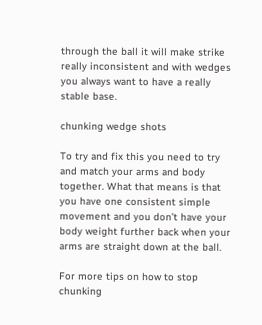through the ball it will make strike really inconsistent and with wedges you always want to have a really stable base.

chunking wedge shots

To try and fix this you need to try and match your arms and body together. What that means is that you have one consistent simple movement and you don’t have your body weight further back when your arms are straight down at the ball.

For more tips on how to stop chunking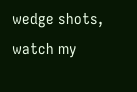wedge shots, watch my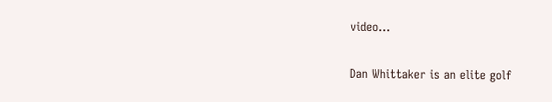video…

Dan Whittaker is an elite golf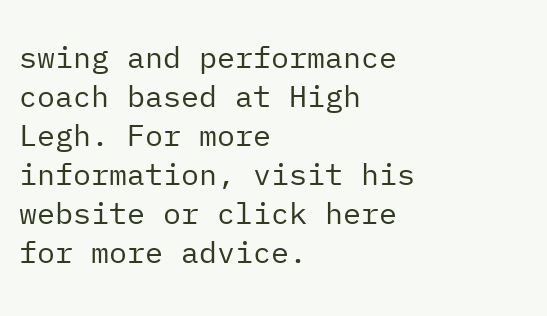swing and performance coach based at High Legh. For more information, visit his website or click here for more advice.